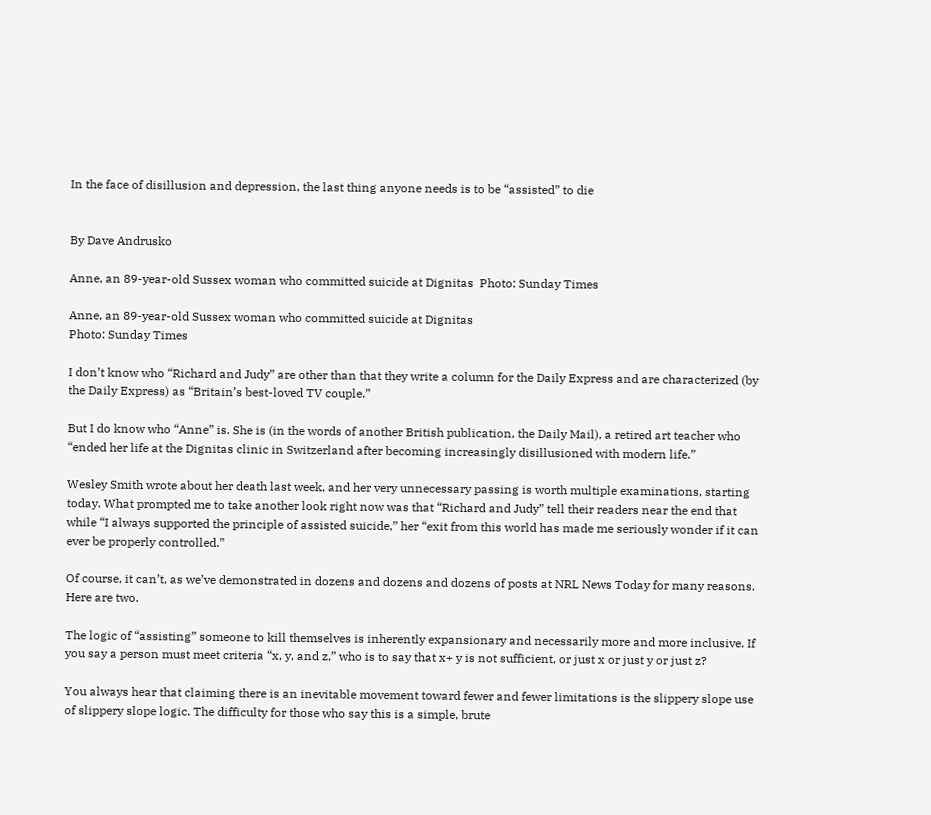In the face of disillusion and depression, the last thing anyone needs is to be “assisted” to die


By Dave Andrusko

Anne, an 89-year-old Sussex woman who committed suicide at Dignitas  Photo: Sunday Times

Anne, an 89-year-old Sussex woman who committed suicide at Dignitas
Photo: Sunday Times

I don’t know who “Richard and Judy” are other than that they write a column for the Daily Express and are characterized (by the Daily Express) as “Britain’s best-loved TV couple.”

But I do know who “Anne” is. She is (in the words of another British publication, the Daily Mail), a retired art teacher who “ended her life at the Dignitas clinic in Switzerland after becoming increasingly disillusioned with modern life.”

Wesley Smith wrote about her death last week, and her very unnecessary passing is worth multiple examinations, starting today. What prompted me to take another look right now was that “Richard and Judy” tell their readers near the end that while “I always supported the principle of assisted suicide,” her “exit from this world has made me seriously wonder if it can ever be properly controlled.”

Of course, it can’t, as we’ve demonstrated in dozens and dozens and dozens of posts at NRL News Today for many reasons. Here are two.

The logic of “assisting” someone to kill themselves is inherently expansionary and necessarily more and more inclusive. If you say a person must meet criteria “x, y, and z,” who is to say that x+ y is not sufficient, or just x or just y or just z?

You always hear that claiming there is an inevitable movement toward fewer and fewer limitations is the slippery slope use of slippery slope logic. The difficulty for those who say this is a simple, brute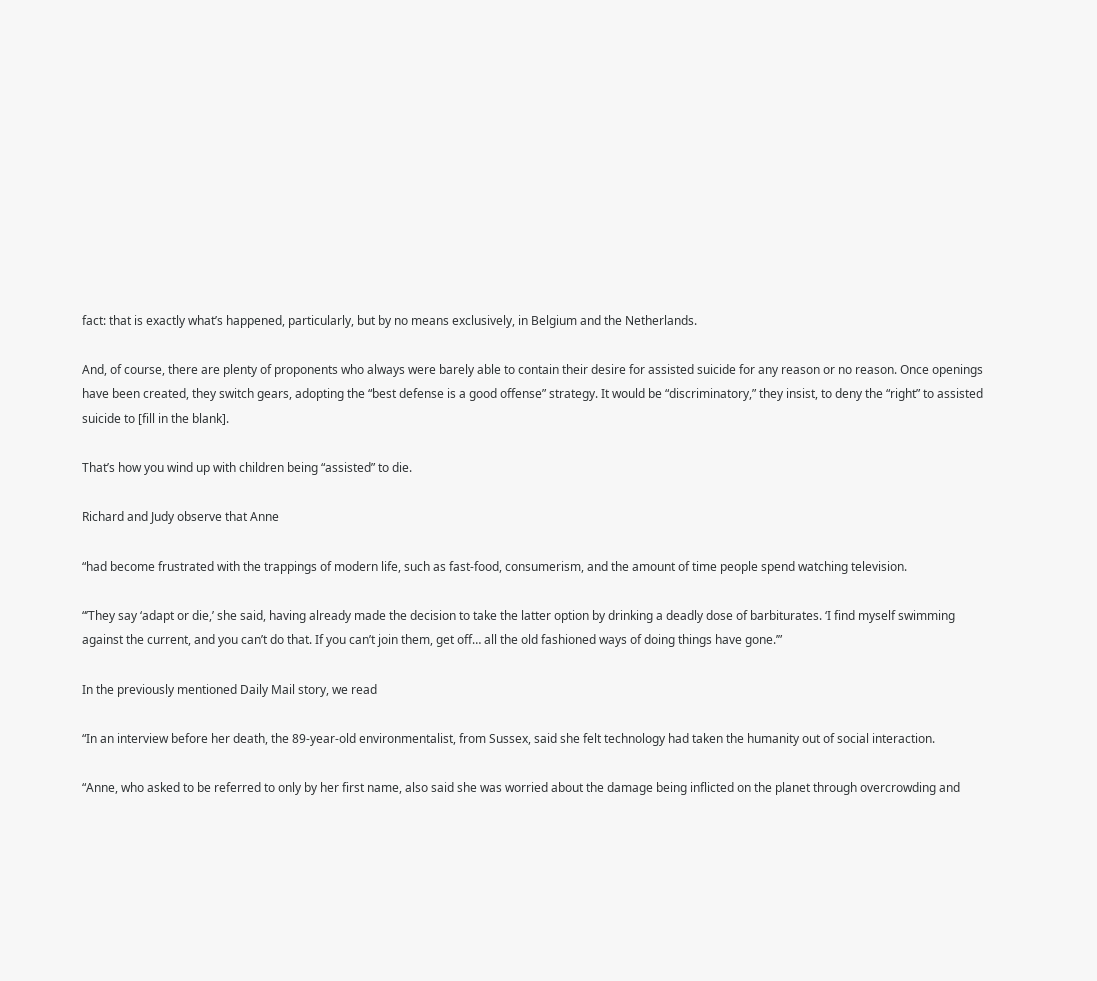fact: that is exactly what’s happened, particularly, but by no means exclusively, in Belgium and the Netherlands.

And, of course, there are plenty of proponents who always were barely able to contain their desire for assisted suicide for any reason or no reason. Once openings have been created, they switch gears, adopting the “best defense is a good offense” strategy. It would be “discriminatory,” they insist, to deny the “right” to assisted suicide to [fill in the blank].

That’s how you wind up with children being “assisted” to die.

Richard and Judy observe that Anne

“had become frustrated with the trappings of modern life, such as fast-food, consumerism, and the amount of time people spend watching television.

“’They say ‘adapt or die,’ she said, having already made the decision to take the latter option by drinking a deadly dose of barbiturates. ‘I find myself swimming against the current, and you can’t do that. If you can’t join them, get off… all the old fashioned ways of doing things have gone.’”

In the previously mentioned Daily Mail story, we read

“In an interview before her death, the 89-year-old environmentalist, from Sussex, said she felt technology had taken the humanity out of social interaction.

“Anne, who asked to be referred to only by her first name, also said she was worried about the damage being inflicted on the planet through overcrowding and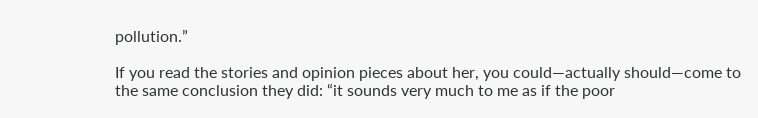pollution.”

If you read the stories and opinion pieces about her, you could—actually should—come to the same conclusion they did: “it sounds very much to me as if the poor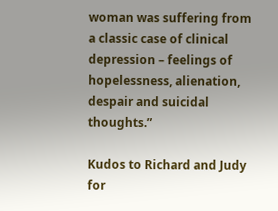woman was suffering from a classic case of clinical depression – feelings of hopelessness, alienation, despair and suicidal thoughts.”

Kudos to Richard and Judy for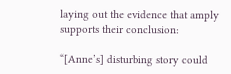laying out the evidence that amply supports their conclusion:

“[Anne’s] disturbing story could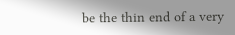be the thin end of a very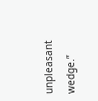unpleasant wedge.”